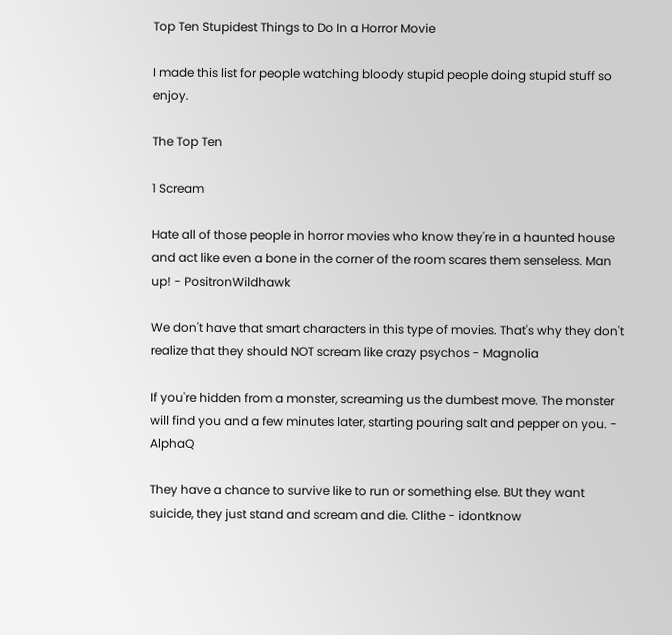Top Ten Stupidest Things to Do In a Horror Movie

I made this list for people watching bloody stupid people doing stupid stuff so enjoy.

The Top Ten

1 Scream

Hate all of those people in horror movies who know they're in a haunted house and act like even a bone in the corner of the room scares them senseless. Man up! - PositronWildhawk

We don't have that smart characters in this type of movies. That's why they don't realize that they should NOT scream like crazy psychos - Magnolia

If you're hidden from a monster, screaming us the dumbest move. The monster will find you and a few minutes later, starting pouring salt and pepper on you. - AlphaQ

They have a chance to survive like to run or something else. BUt they want suicide, they just stand and scream and die. Clithe - idontknow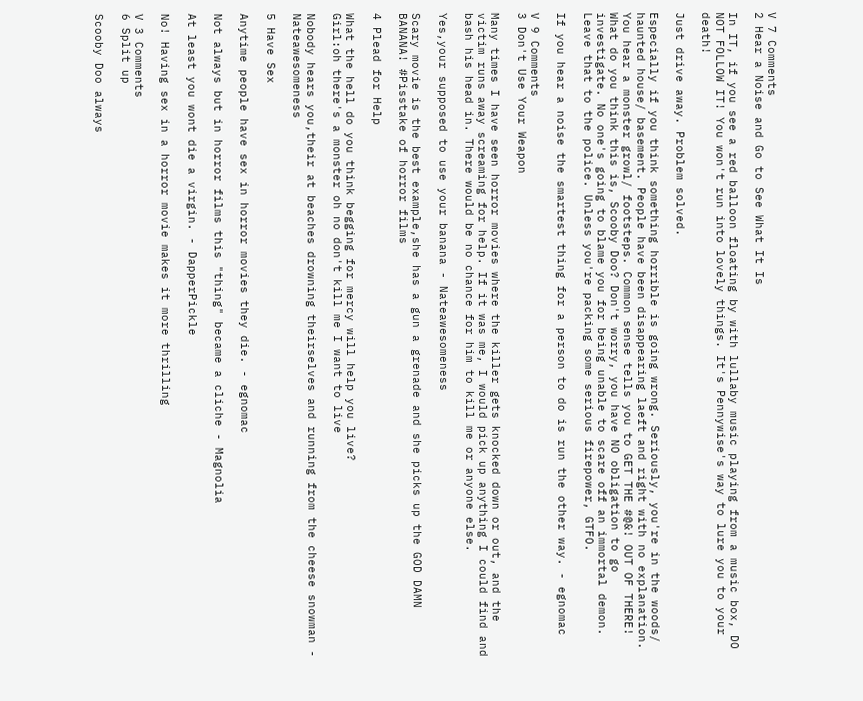V 7 Comments
2 Hear a Noise and Go to See What It Is

In IT, if you see a red balloon floating by with lullaby music playing from a music box, DO NOT FOLLOW IT! You won't run into lovely things. It's Pennywise's way to lure you to your death!

Just drive away. Problem solved.

Especially if you think something horrible is going wrong. Seriously, you're in the woods/ haunted house/ basement. People have been disappearing laeft and right with no explanation. You hear a monster growl/ footsteps. Common sense tells you to GET THE #@&! OUT OF THERE! What do you think this is, Scooby Doo? Don't worry, you have NO obligation to go investigate. No one's going to blame you for being unable to scare off an immortal demon. Leave that to the police. Unless you're packing some serious firepower, GTFO.

If you hear a noise the smartest thing for a person to do is run the other way. - egnomac

V 9 Comments
3 Don't Use Your Weapon

Many times I have seen horror movies where the killer gets knocked down or out, and the victim runs away screaming for help. If it was me, I would pick up anything I could find and bash his head in. There would be no chance for him to kill me or anyone else.

Yes,your supposed to use your banana - Nateawesomeness

Scary movie is the best example,she has a gun a grenade and she picks up the GOD DAMN BANANA! #Pisstake of horror films

4 Plead for Help

What the hell do you think begging for mercy will help you live?
Girl:oh there's a monster oh no don't kill me I want to live

Nobody hears you,their at beaches drowning theirselves and running from the cheese snowman - Nateawesomeness

5 Have Sex

Anytime people have sex in horror movies they die. - egnomac

Not always but in horror films this "thing" became a cliche - Magnolia

At least you wont die a virgin. - DapperPickle

No! Having sex in a horror movie makes it more thrilling

V 3 Comments
6 Split up

Scooby Doo always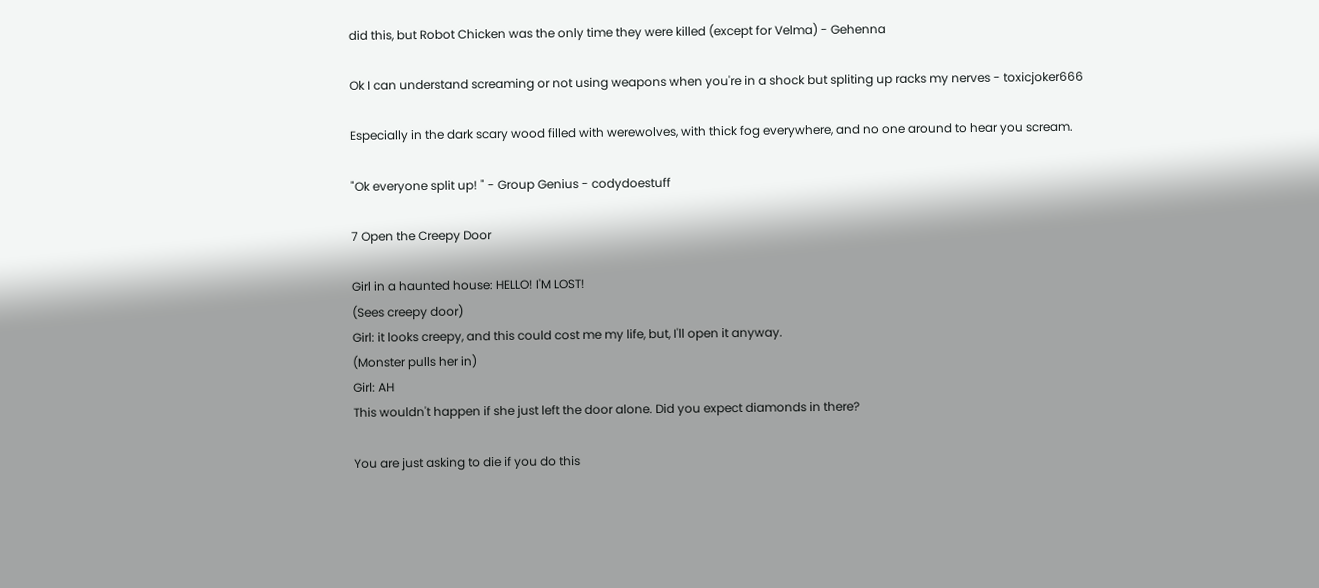did this, but Robot Chicken was the only time they were killed (except for Velma) - Gehenna

Ok I can understand screaming or not using weapons when you're in a shock but spliting up racks my nerves - toxicjoker666

Especially in the dark scary wood filled with werewolves, with thick fog everywhere, and no one around to hear you scream.

"Ok everyone split up! " - Group Genius - codydoestuff

7 Open the Creepy Door

Girl in a haunted house: HELLO! I'M LOST!
(Sees creepy door)
Girl: it looks creepy, and this could cost me my life, but, I'll open it anyway.
(Monster pulls her in)
Girl: AH
This wouldn't happen if she just left the door alone. Did you expect diamonds in there?

You are just asking to die if you do this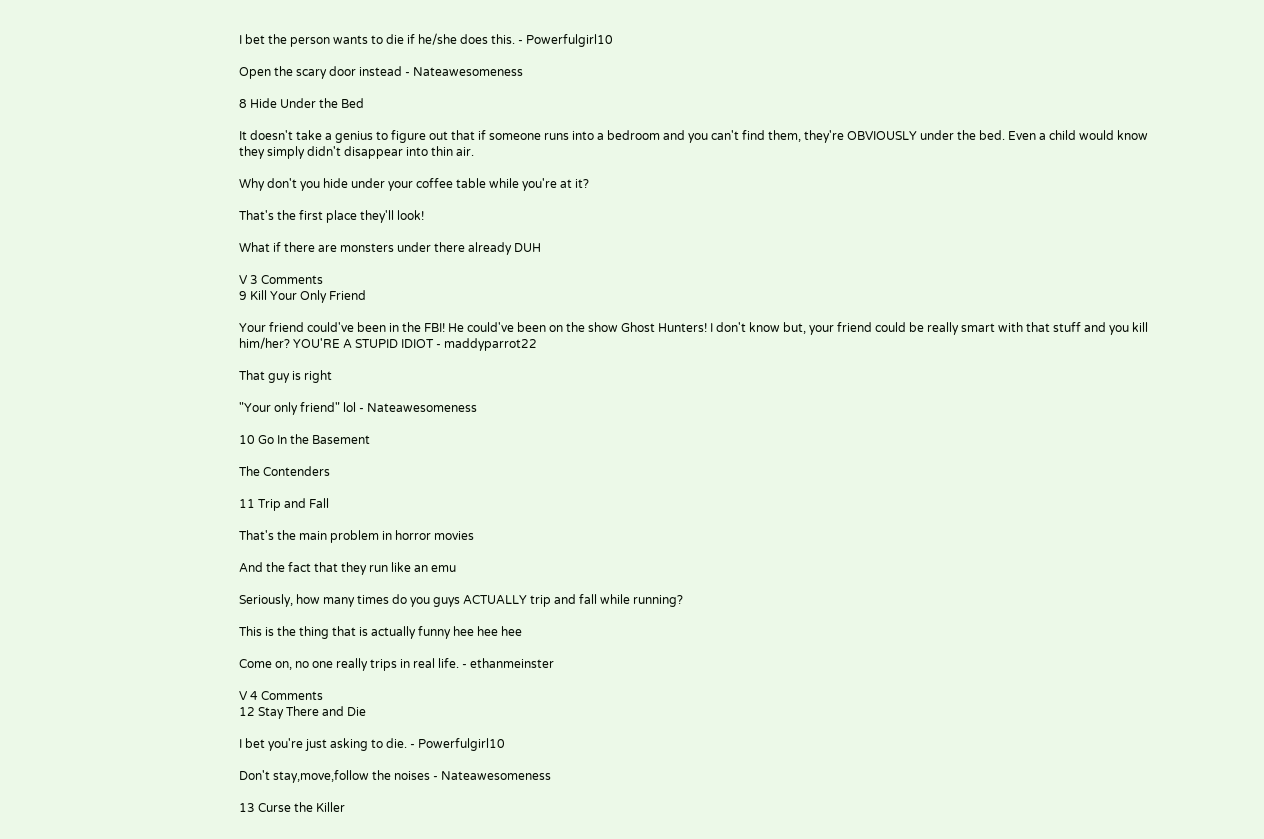I bet the person wants to die if he/she does this. - Powerfulgirl10

Open the scary door instead - Nateawesomeness

8 Hide Under the Bed

It doesn't take a genius to figure out that if someone runs into a bedroom and you can't find them, they're OBVIOUSLY under the bed. Even a child would know they simply didn't disappear into thin air.

Why don't you hide under your coffee table while you're at it?

That's the first place they'll look!

What if there are monsters under there already DUH

V 3 Comments
9 Kill Your Only Friend

Your friend could've been in the FBI! He could've been on the show Ghost Hunters! I don't know but, your friend could be really smart with that stuff and you kill him/her? YOU'RE A STUPID IDIOT - maddyparrot22

That guy is right

"Your only friend" lol - Nateawesomeness

10 Go In the Basement

The Contenders

11 Trip and Fall

That's the main problem in horror movies

And the fact that they run like an emu

Seriously, how many times do you guys ACTUALLY trip and fall while running?

This is the thing that is actually funny hee hee hee

Come on, no one really trips in real life. - ethanmeinster

V 4 Comments
12 Stay There and Die

I bet you're just asking to die. - Powerfulgirl10

Don't stay,move,follow the noises - Nateawesomeness

13 Curse the Killer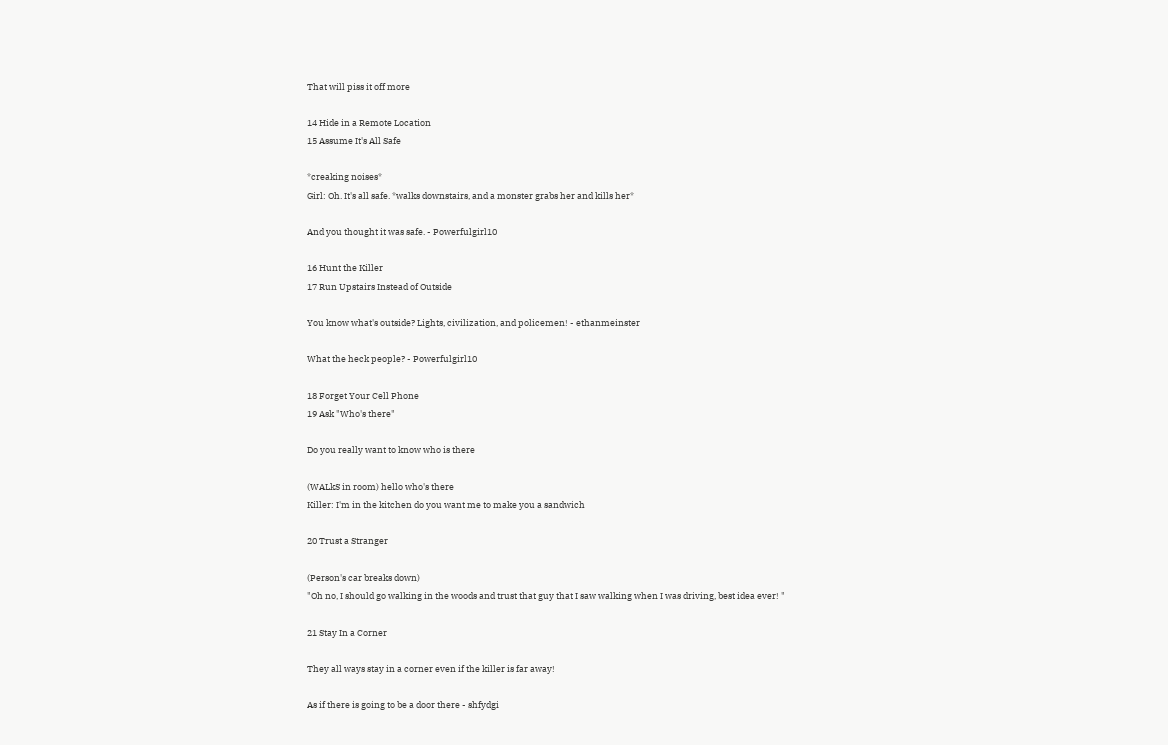That will piss it off more

14 Hide in a Remote Location
15 Assume It's All Safe

*creaking noises*
Girl: Oh. It's all safe. *walks downstairs, and a monster grabs her and kills her*

And you thought it was safe. - Powerfulgirl10

16 Hunt the Killer
17 Run Upstairs Instead of Outside

You know what's outside? Lights, civilization, and policemen! - ethanmeinster

What the heck people? - Powerfulgirl10

18 Forget Your Cell Phone
19 Ask "Who's there"

Do you really want to know who is there

(WALkS in room) hello who's there
Killer: I'm in the kitchen do you want me to make you a sandwich

20 Trust a Stranger

(Person's car breaks down)
"Oh no, I should go walking in the woods and trust that guy that I saw walking when I was driving, best idea ever! "

21 Stay In a Corner

They all ways stay in a corner even if the killer is far away!

As if there is going to be a door there - shfydgi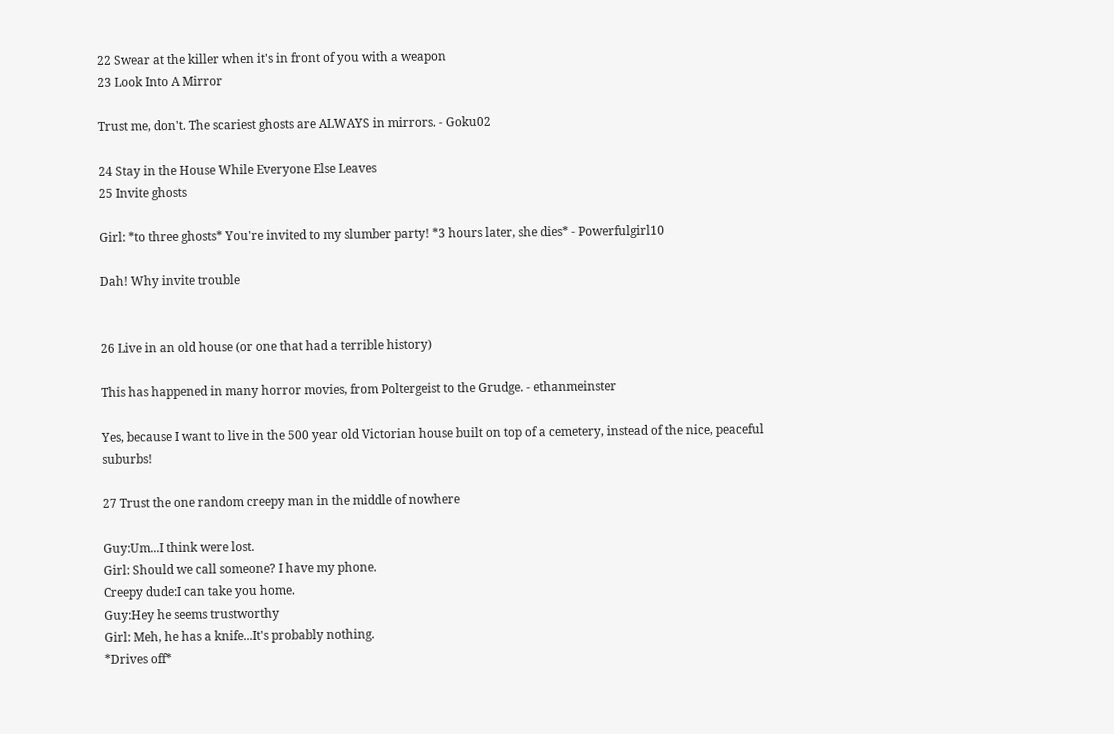22 Swear at the killer when it's in front of you with a weapon
23 Look Into A Mirror

Trust me, don't. The scariest ghosts are ALWAYS in mirrors. - Goku02

24 Stay in the House While Everyone Else Leaves
25 Invite ghosts

Girl: *to three ghosts* You're invited to my slumber party! *3 hours later, she dies* - Powerfulgirl10

Dah! Why invite trouble


26 Live in an old house (or one that had a terrible history)

This has happened in many horror movies, from Poltergeist to the Grudge. - ethanmeinster

Yes, because I want to live in the 500 year old Victorian house built on top of a cemetery, instead of the nice, peaceful suburbs!

27 Trust the one random creepy man in the middle of nowhere

Guy:Um...I think were lost.
Girl: Should we call someone? I have my phone.
Creepy dude:I can take you home.
Guy:Hey he seems trustworthy
Girl: Meh, he has a knife...It's probably nothing.
*Drives off*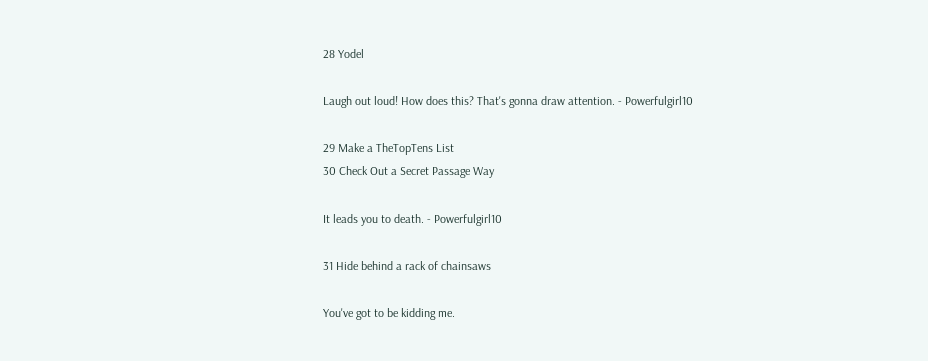28 Yodel

Laugh out loud! How does this? That's gonna draw attention. - Powerfulgirl10

29 Make a TheTopTens List
30 Check Out a Secret Passage Way

It leads you to death. - Powerfulgirl10

31 Hide behind a rack of chainsaws

You've got to be kidding me.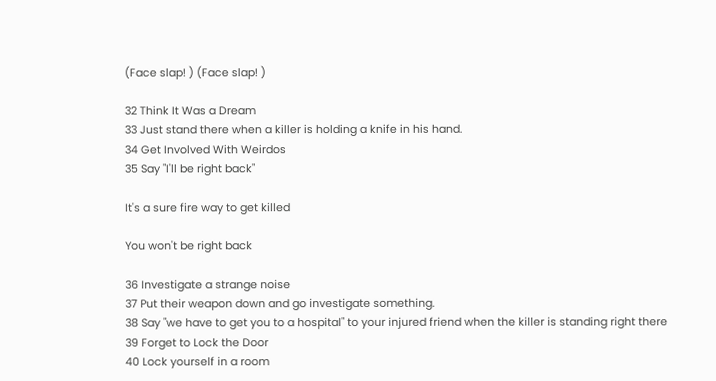(Face slap! ) (Face slap! )

32 Think It Was a Dream
33 Just stand there when a killer is holding a knife in his hand.
34 Get Involved With Weirdos
35 Say "I'll be right back"

It's a sure fire way to get killed

You won't be right back

36 Investigate a strange noise
37 Put their weapon down and go investigate something.
38 Say "we have to get you to a hospital" to your injured friend when the killer is standing right there
39 Forget to Lock the Door
40 Lock yourself in a room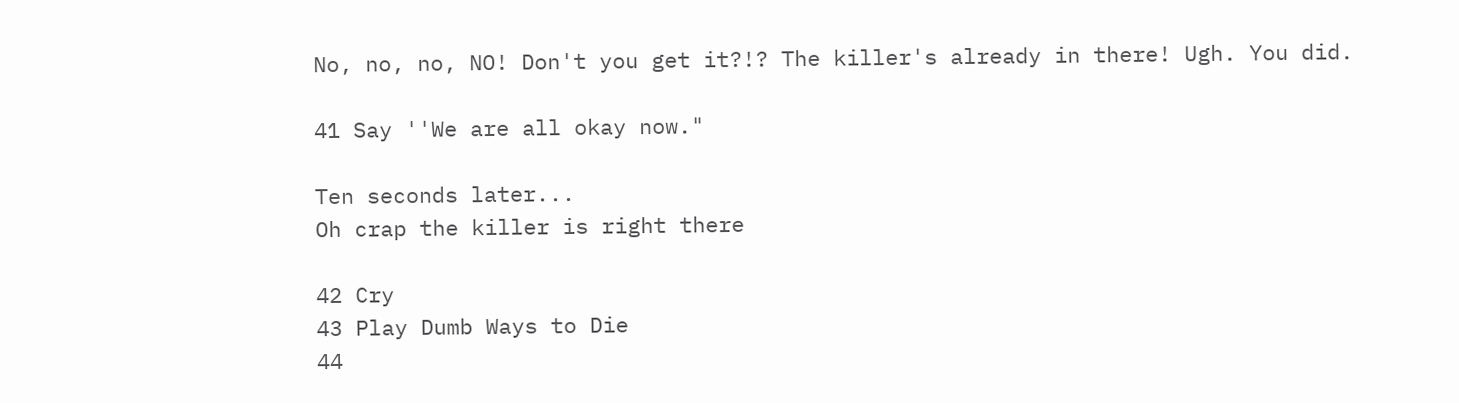No, no, no, NO! Don't you get it?!? The killer's already in there! Ugh. You did.

41 Say ''We are all okay now."

Ten seconds later...
Oh crap the killer is right there

42 Cry
43 Play Dumb Ways to Die
44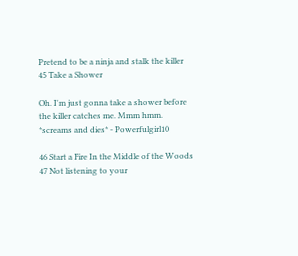Pretend to be a ninja and stalk the killer
45 Take a Shower

Oh. I'm just gonna take a shower before the killer catches me. Mmm hmm. *screams and dies* - Powerfulgirl10

46 Start a Fire In the Middle of the Woods
47 Not listening to your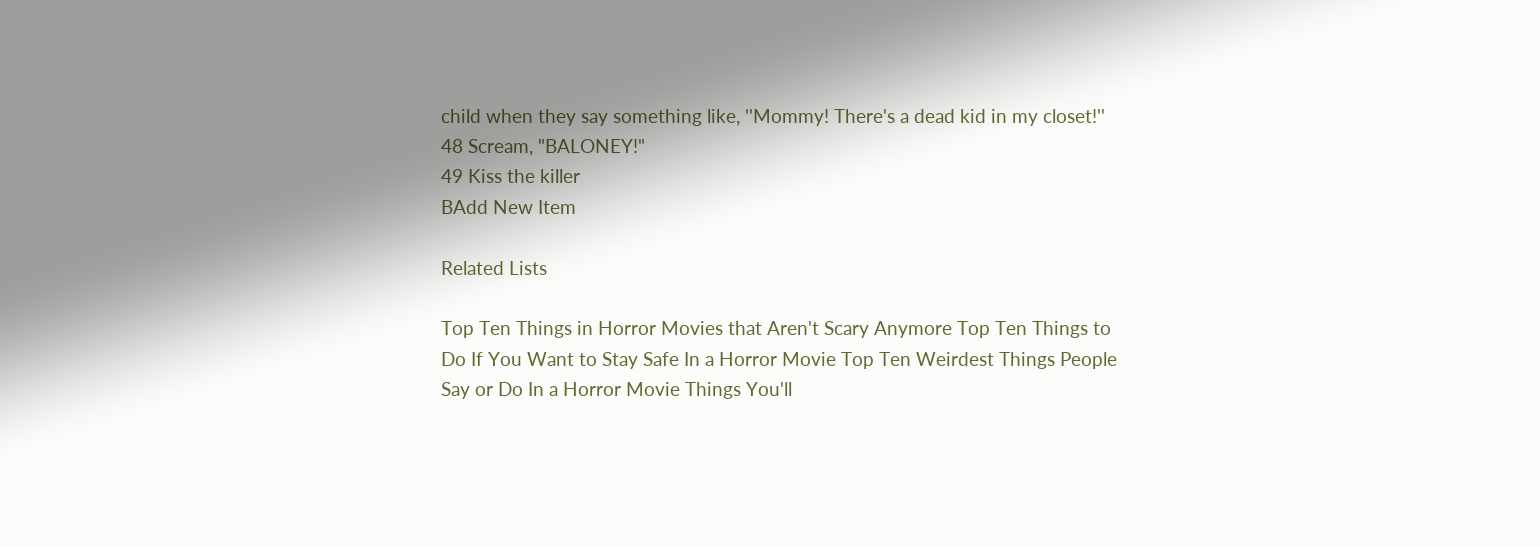child when they say something like, ''Mommy! There's a dead kid in my closet!''
48 Scream, "BALONEY!"
49 Kiss the killer
BAdd New Item

Related Lists

Top Ten Things in Horror Movies that Aren't Scary Anymore Top Ten Things to Do If You Want to Stay Safe In a Horror Movie Top Ten Weirdest Things People Say or Do In a Horror Movie Things You'll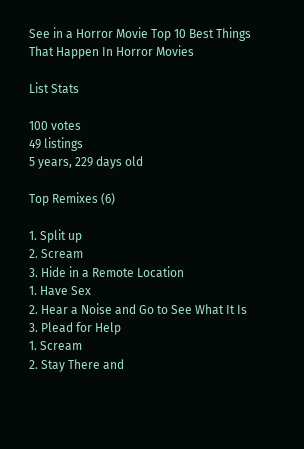See in a Horror Movie Top 10 Best Things That Happen In Horror Movies

List Stats

100 votes
49 listings
5 years, 229 days old

Top Remixes (6)

1. Split up
2. Scream
3. Hide in a Remote Location
1. Have Sex
2. Hear a Noise and Go to See What It Is
3. Plead for Help
1. Scream
2. Stay There and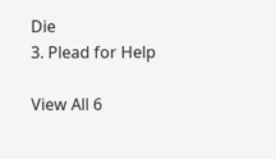Die
3. Plead for Help

View All 6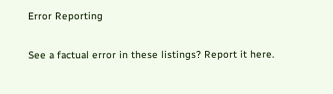Error Reporting

See a factual error in these listings? Report it here.